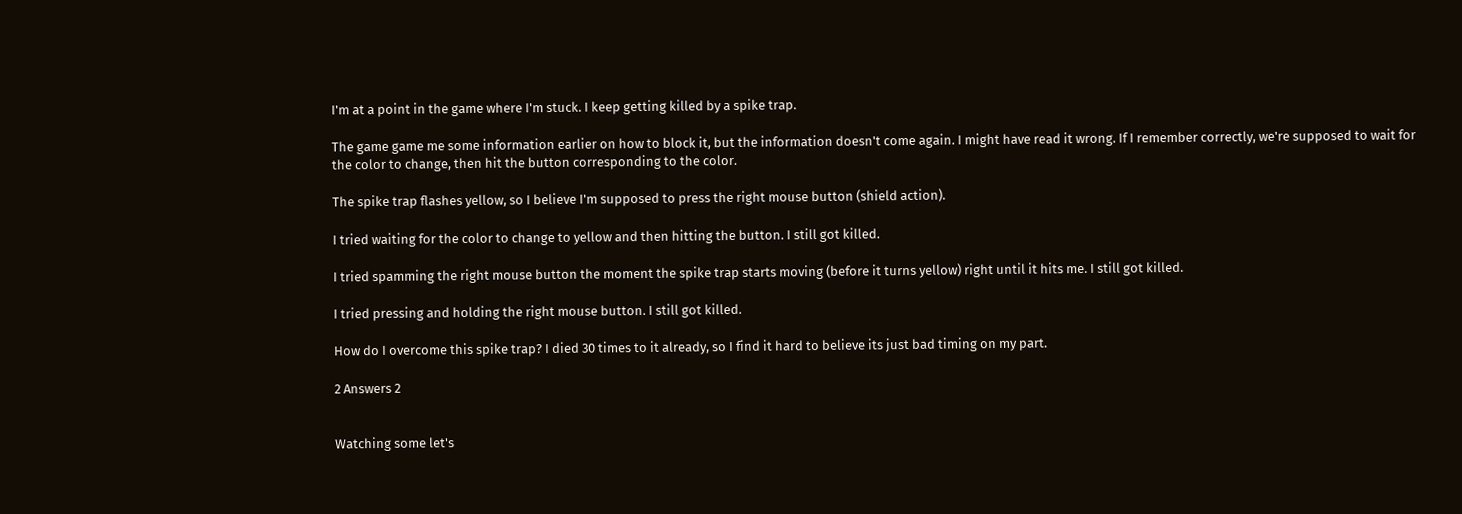I'm at a point in the game where I'm stuck. I keep getting killed by a spike trap.

The game game me some information earlier on how to block it, but the information doesn't come again. I might have read it wrong. If I remember correctly, we're supposed to wait for the color to change, then hit the button corresponding to the color.

The spike trap flashes yellow, so I believe I'm supposed to press the right mouse button (shield action).

I tried waiting for the color to change to yellow and then hitting the button. I still got killed.

I tried spamming the right mouse button the moment the spike trap starts moving (before it turns yellow) right until it hits me. I still got killed.

I tried pressing and holding the right mouse button. I still got killed.

How do I overcome this spike trap? I died 30 times to it already, so I find it hard to believe its just bad timing on my part.

2 Answers 2


Watching some let's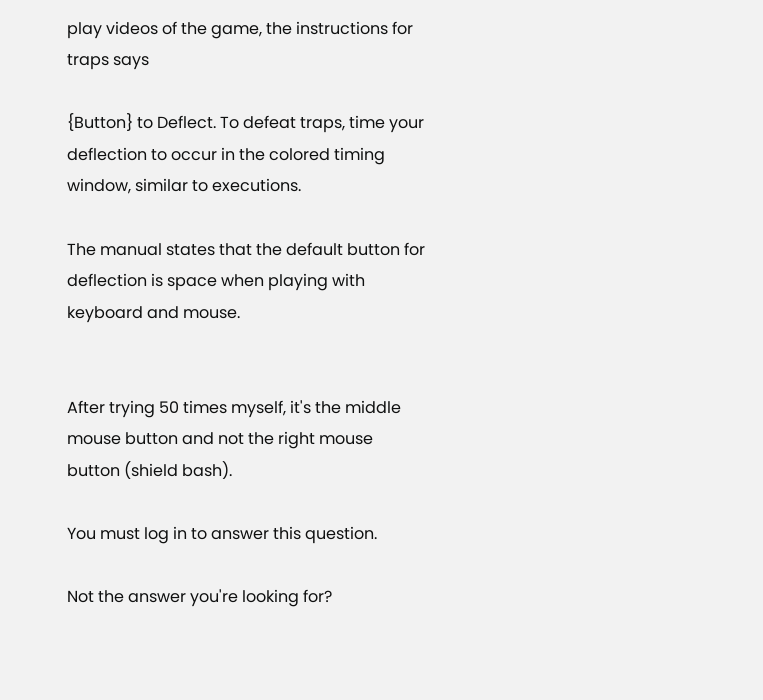play videos of the game, the instructions for traps says

{Button} to Deflect. To defeat traps, time your deflection to occur in the colored timing window, similar to executions.

The manual states that the default button for deflection is space when playing with keyboard and mouse.


After trying 50 times myself, it's the middle mouse button and not the right mouse button (shield bash).

You must log in to answer this question.

Not the answer you're looking for?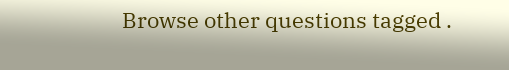Browse other questions tagged .